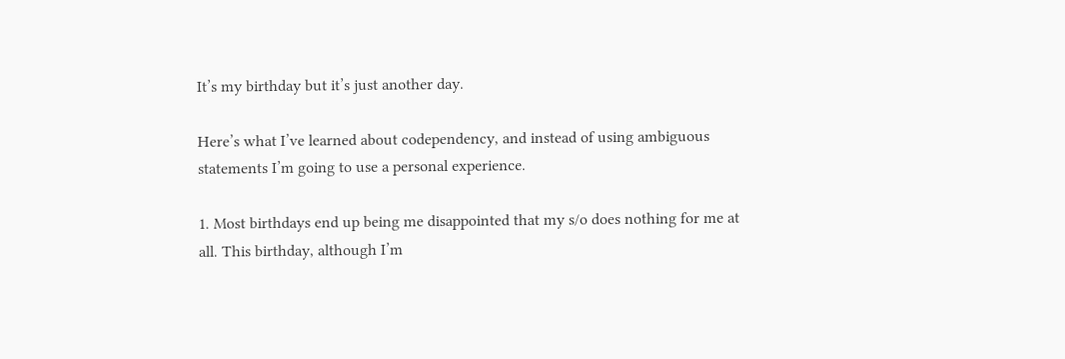It’s my birthday but it’s just another day.

Here’s what I’ve learned about codependency, and instead of using ambiguous statements I’m going to use a personal experience.

1. Most birthdays end up being me disappointed that my s/o does nothing for me at all. This birthday, although I’m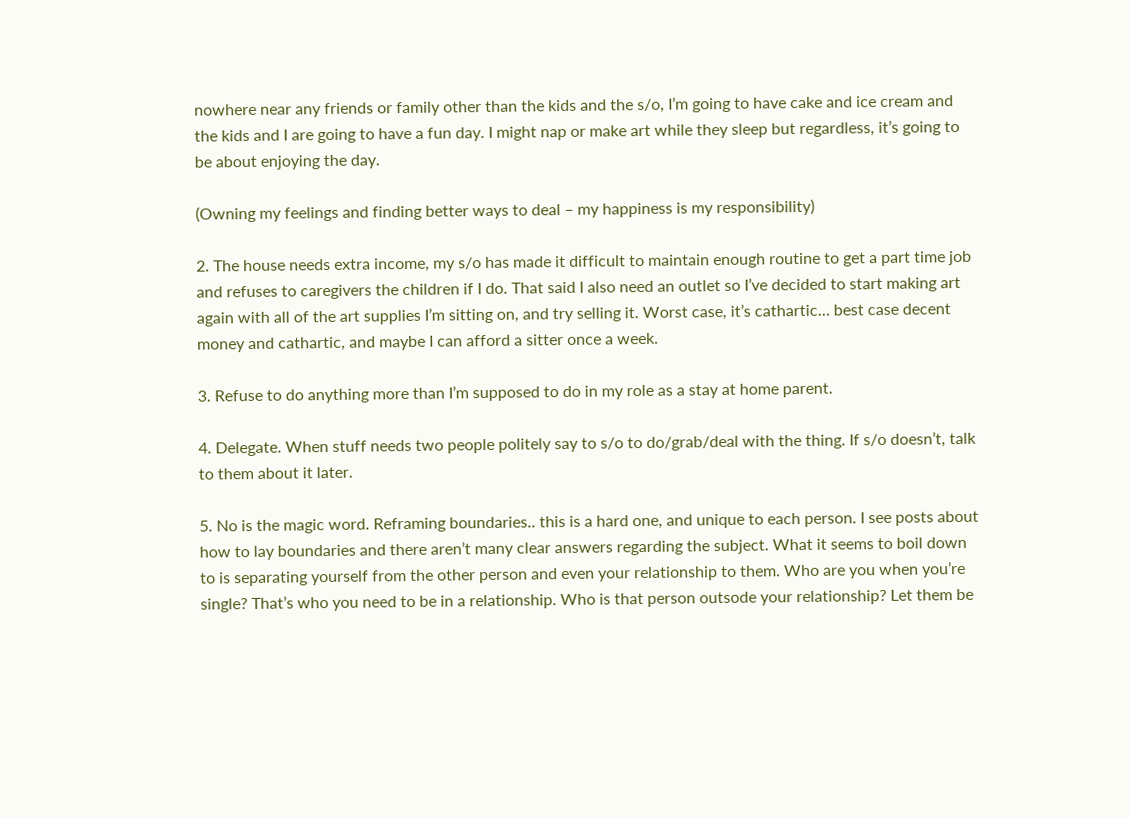nowhere near any friends or family other than the kids and the s/o, I’m going to have cake and ice cream and the kids and I are going to have a fun day. I might nap or make art while they sleep but regardless, it’s going to be about enjoying the day.

(Owning my feelings and finding better ways to deal – my happiness is my responsibility)

2. The house needs extra income, my s/o has made it difficult to maintain enough routine to get a part time job and refuses to caregivers the children if I do. That said I also need an outlet so I’ve decided to start making art again with all of the art supplies I’m sitting on, and try selling it. Worst case, it’s cathartic… best case decent money and cathartic, and maybe I can afford a sitter once a week.

3. Refuse to do anything more than I’m supposed to do in my role as a stay at home parent.

4. Delegate. When stuff needs two people politely say to s/o to do/grab/deal with the thing. If s/o doesn’t, talk to them about it later.

5. No is the magic word. Reframing boundaries.. this is a hard one, and unique to each person. I see posts about how to lay boundaries and there aren’t many clear answers regarding the subject. What it seems to boil down to is separating yourself from the other person and even your relationship to them. Who are you when you’re single? That’s who you need to be in a relationship. Who is that person outsode your relationship? Let them be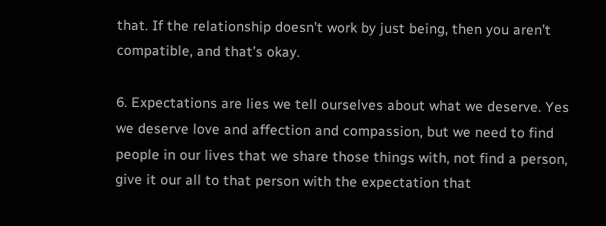that. If the relationship doesn’t work by just being, then you aren’t compatible, and that’s okay.

6. Expectations are lies we tell ourselves about what we deserve. Yes we deserve love and affection and compassion, but we need to find people in our lives that we share those things with, not find a person, give it our all to that person with the expectation that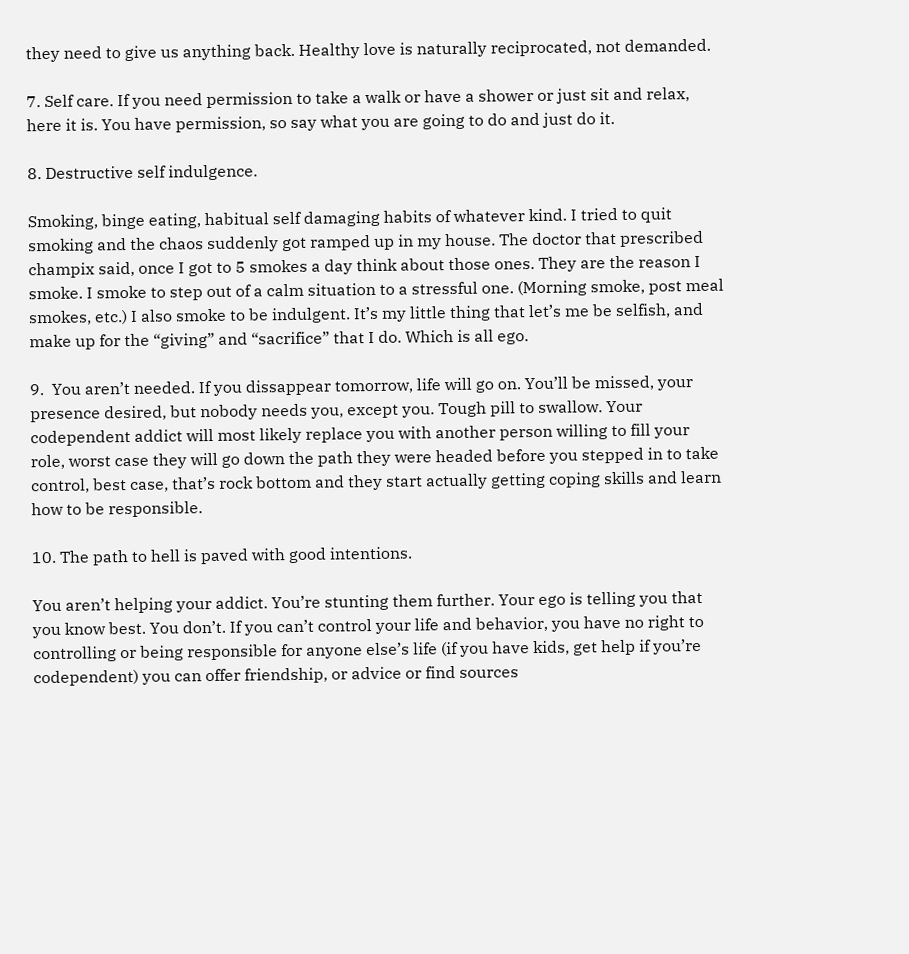they need to give us anything back. Healthy love is naturally reciprocated, not demanded.

7. Self care. If you need permission to take a walk or have a shower or just sit and relax, here it is. You have permission, so say what you are going to do and just do it.

8. Destructive self indulgence.

Smoking, binge eating, habitual self damaging habits of whatever kind. I tried to quit smoking and the chaos suddenly got ramped up in my house. The doctor that prescribed champix said, once I got to 5 smokes a day think about those ones. They are the reason I smoke. I smoke to step out of a calm situation to a stressful one. (Morning smoke, post meal smokes, etc.) I also smoke to be indulgent. It’s my little thing that let’s me be selfish, and make up for the “giving” and “sacrifice” that I do. Which is all ego.

9.  You aren’t needed. If you dissappear tomorrow, life will go on. You’ll be missed, your presence desired, but nobody needs you, except you. Tough pill to swallow. Your codependent addict will most likely replace you with another person willing to fill your role, worst case they will go down the path they were headed before you stepped in to take control, best case, that’s rock bottom and they start actually getting coping skills and learn how to be responsible.

10. The path to hell is paved with good intentions.

You aren’t helping your addict. You’re stunting them further. Your ego is telling you that you know best. You don’t. If you can’t control your life and behavior, you have no right to controlling or being responsible for anyone else’s life (if you have kids, get help if you’re codependent) you can offer friendship, or advice or find sources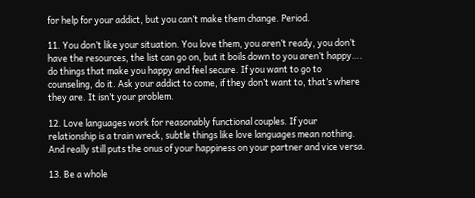for help for your addict, but you can’t make them change. Period.

11. You don’t like your situation. You love them, you aren’t ready, you don’t have the resources, the list can go on, but it boils down to you aren’t happy…. do things that make you happy and feel secure. If you want to go to counseling, do it. Ask your addict to come, if they don’t want to, that’s where they are. It isn’t your problem.

12. Love languages work for reasonably functional couples. If your relationship is a train wreck, subtle things like love languages mean nothing. And really still puts the onus of your happiness on your partner and vice versa.

13. Be a whole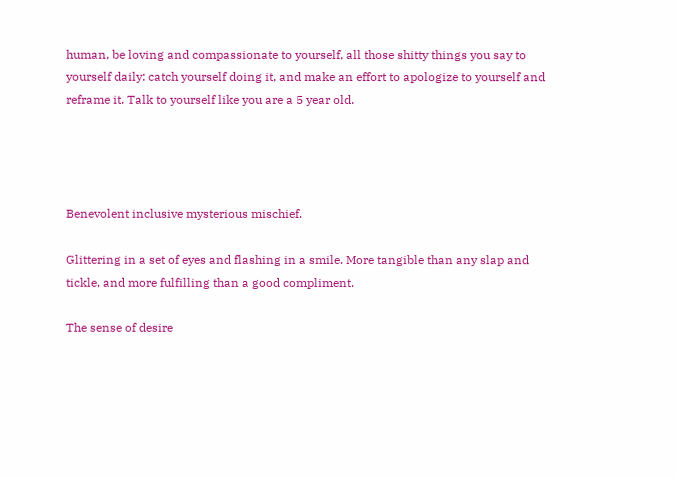human, be loving and compassionate to yourself, all those shitty things you say to yourself daily: catch yourself doing it, and make an effort to apologize to yourself and reframe it. Talk to yourself like you are a 5 year old.




Benevolent inclusive mysterious mischief.

Glittering in a set of eyes and flashing in a smile. More tangible than any slap and tickle, and more fulfilling than a good compliment.

The sense of desire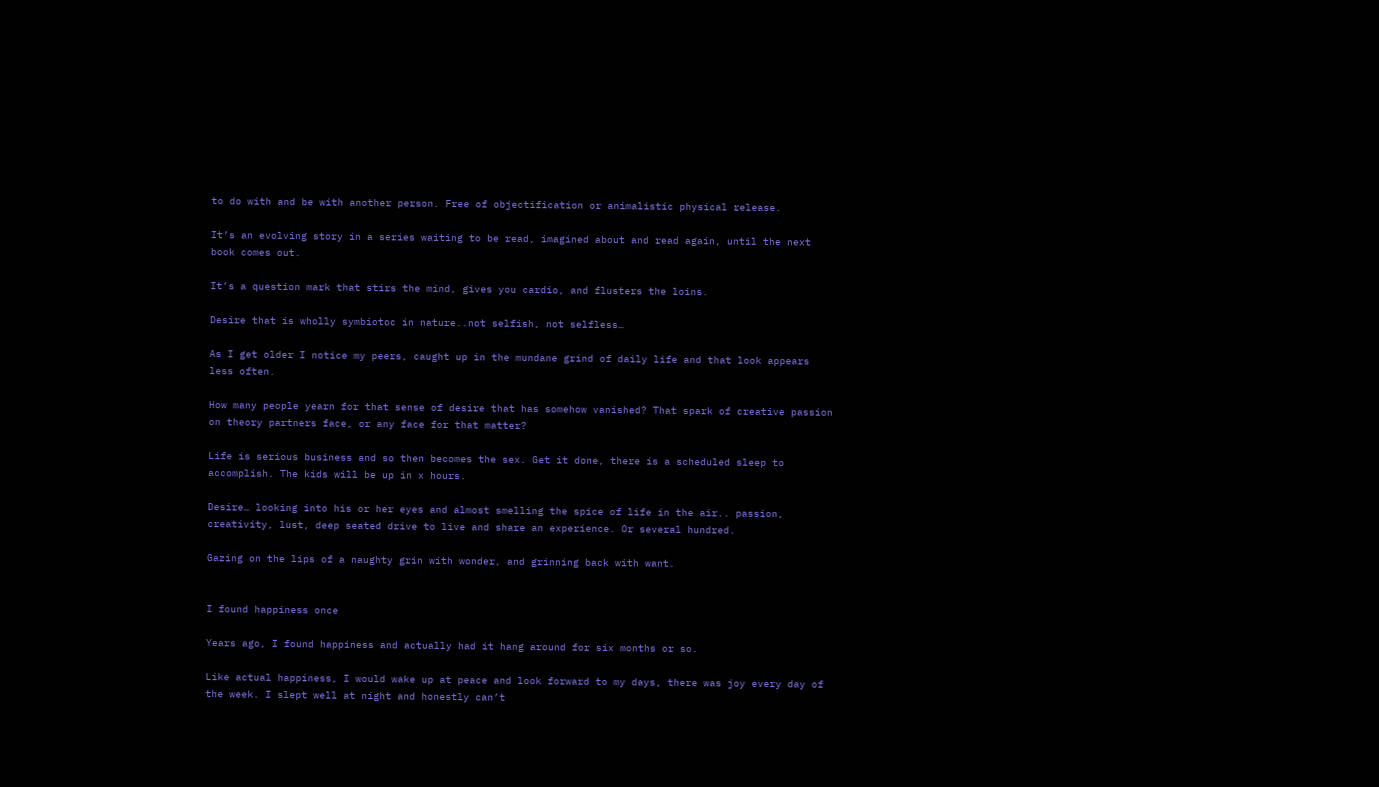to do with and be with another person. Free of objectification or animalistic physical release.

It’s an evolving story in a series waiting to be read, imagined about and read again, until the next book comes out.

It’s a question mark that stirs the mind, gives you cardio, and flusters the loins.

Desire that is wholly symbiotoc in nature..not selfish, not selfless…

As I get older I notice my peers, caught up in the mundane grind of daily life and that look appears less often.

How many people yearn for that sense of desire that has somehow vanished? That spark of creative passion on theory partners face, or any face for that matter?

Life is serious business and so then becomes the sex. Get it done, there is a scheduled sleep to accomplish. The kids will be up in x hours.

Desire… looking into his or her eyes and almost smelling the spice of life in the air.. passion, creativity, lust, deep seated drive to live and share an experience. Or several hundred.

Gazing on the lips of a naughty grin with wonder, and grinning back with want.


I found happiness once

Years ago, I found happiness and actually had it hang around for six months or so.

Like actual happiness, I would wake up at peace and look forward to my days, there was joy every day of the week. I slept well at night and honestly can’t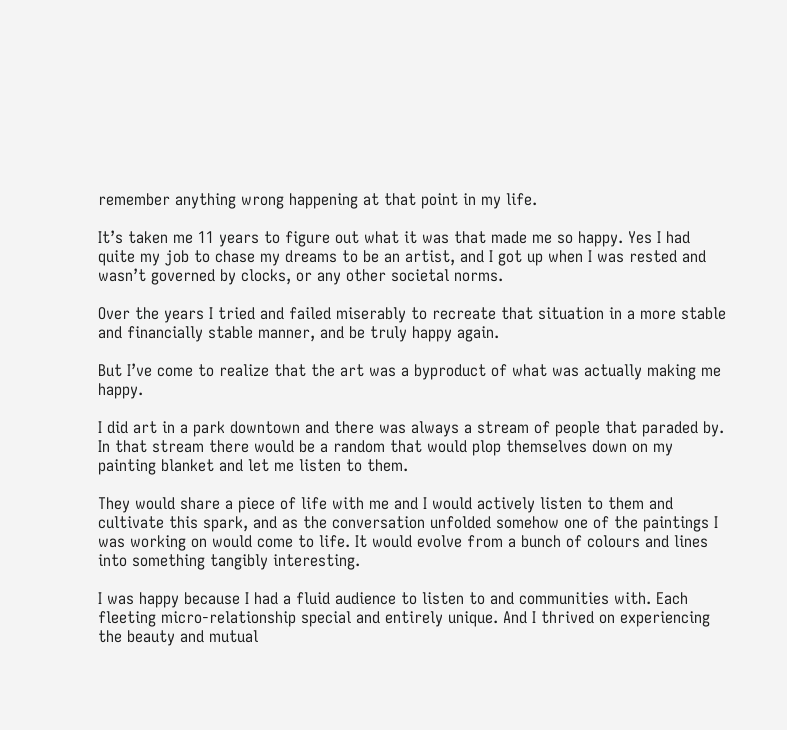remember anything wrong happening at that point in my life.

It’s taken me 11 years to figure out what it was that made me so happy. Yes I had quite my job to chase my dreams to be an artist, and I got up when I was rested and wasn’t governed by clocks, or any other societal norms.

Over the years I tried and failed miserably to recreate that situation in a more stable and financially stable manner, and be truly happy again.

But I’ve come to realize that the art was a byproduct of what was actually making me happy.

I did art in a park downtown and there was always a stream of people that paraded by. In that stream there would be a random that would plop themselves down on my painting blanket and let me listen to them.

They would share a piece of life with me and I would actively listen to them and cultivate this spark, and as the conversation unfolded somehow one of the paintings I was working on would come to life. It would evolve from a bunch of colours and lines into something tangibly interesting.

I was happy because I had a fluid audience to listen to and communities with. Each fleeting micro-relationship special and entirely unique. And I thrived on experiencing the beauty and mutual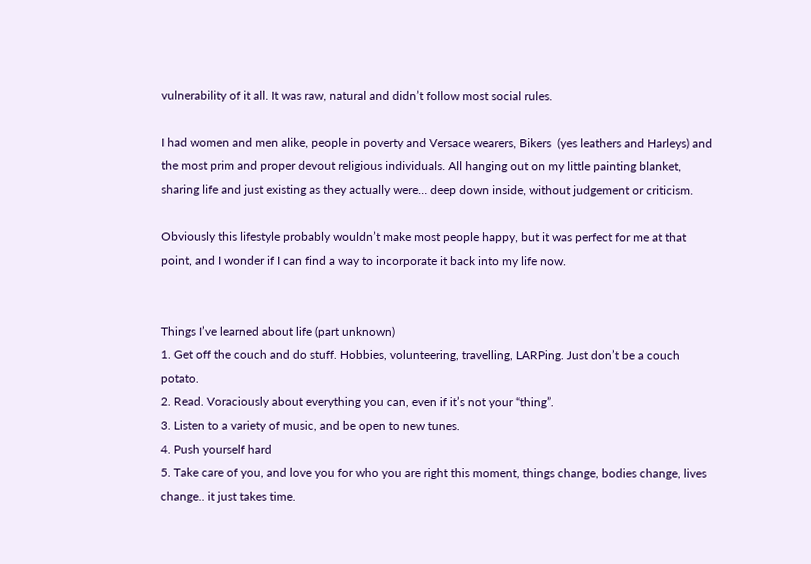vulnerability of it all. It was raw, natural and didn’t follow most social rules.

I had women and men alike, people in poverty and Versace wearers, Bikers  (yes leathers and Harleys) and the most prim and proper devout religious individuals. All hanging out on my little painting blanket, sharing life and just existing as they actually were… deep down inside, without judgement or criticism.

Obviously this lifestyle probably wouldn’t make most people happy, but it was perfect for me at that point, and I wonder if I can find a way to incorporate it back into my life now.


Things I’ve learned about life (part unknown)
1. Get off the couch and do stuff. Hobbies, volunteering, travelling, LARPing. Just don’t be a couch potato.
2. Read. Voraciously about everything you can, even if it’s not your “thing”.
3. Listen to a variety of music, and be open to new tunes.
4. Push yourself hard
5. Take care of you, and love you for who you are right this moment, things change, bodies change, lives change.. it just takes time.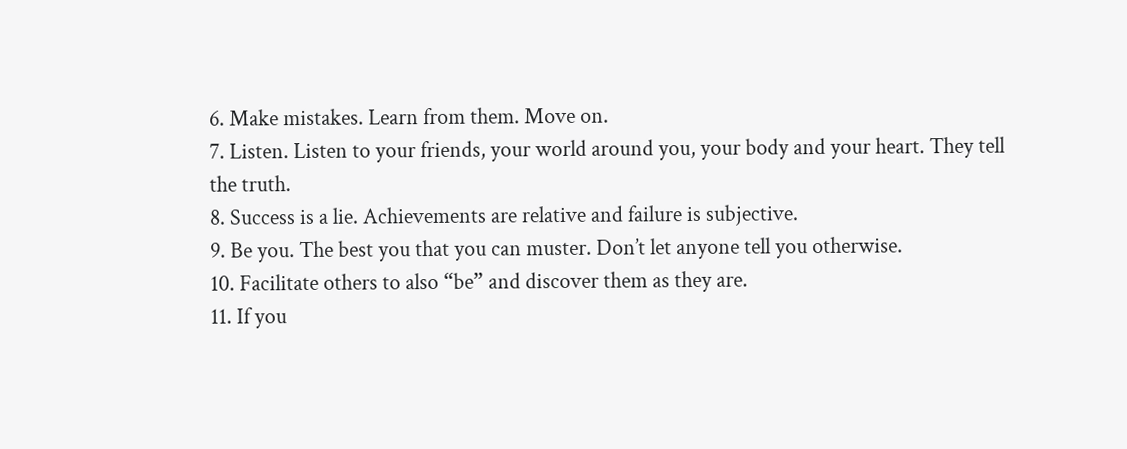6. Make mistakes. Learn from them. Move on.
7. Listen. Listen to your friends, your world around you, your body and your heart. They tell the truth.
8. Success is a lie. Achievements are relative and failure is subjective.
9. Be you. The best you that you can muster. Don’t let anyone tell you otherwise.
10. Facilitate others to also “be” and discover them as they are.
11. If you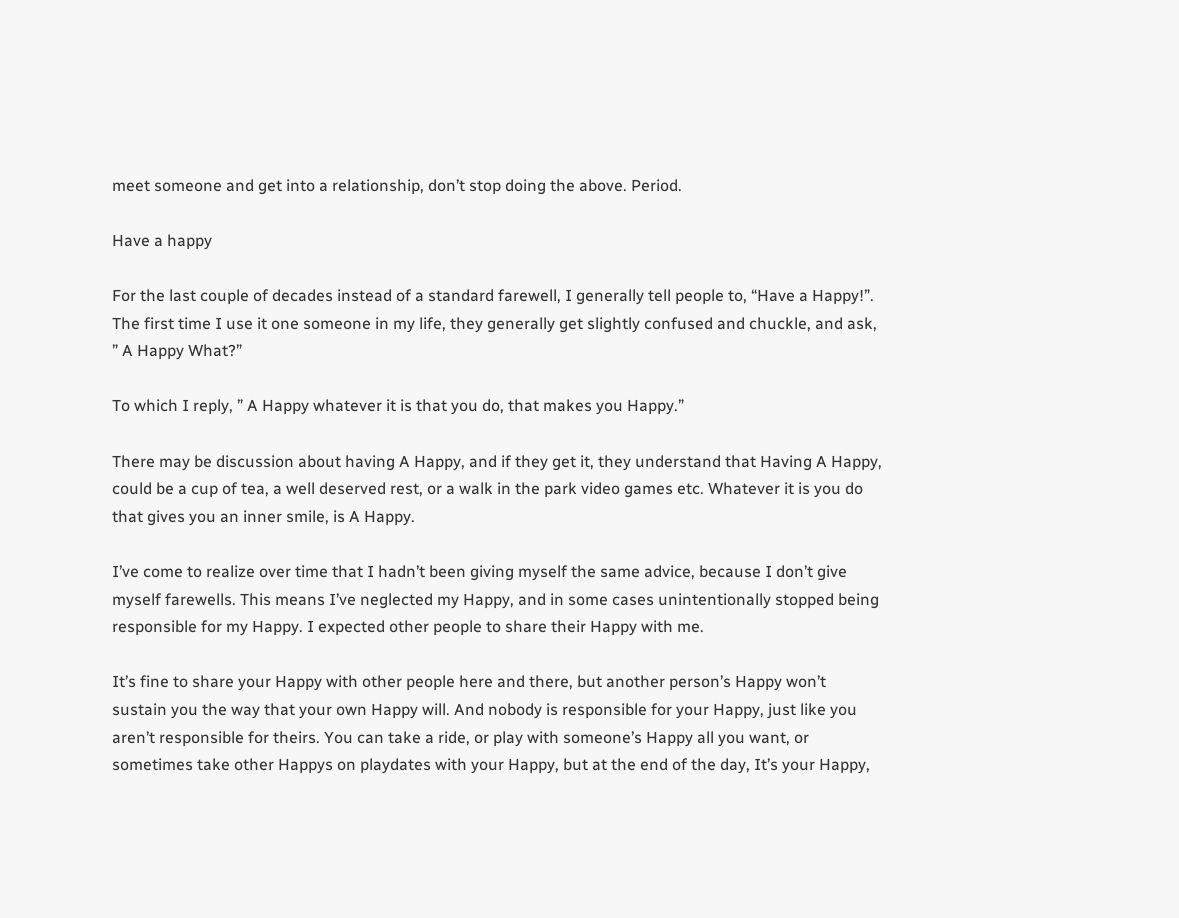meet someone and get into a relationship, don’t stop doing the above. Period.

Have a happy

For the last couple of decades instead of a standard farewell, I generally tell people to, “Have a Happy!”. The first time I use it one someone in my life, they generally get slightly confused and chuckle, and ask, ” A Happy What?”

To which I reply, ” A Happy whatever it is that you do, that makes you Happy.”

There may be discussion about having A Happy, and if they get it, they understand that Having A Happy, could be a cup of tea, a well deserved rest, or a walk in the park video games etc. Whatever it is you do that gives you an inner smile, is A Happy.

I’ve come to realize over time that I hadn’t been giving myself the same advice, because I don’t give myself farewells. This means I’ve neglected my Happy, and in some cases unintentionally stopped being responsible for my Happy. I expected other people to share their Happy with me.

It’s fine to share your Happy with other people here and there, but another person’s Happy won’t sustain you the way that your own Happy will. And nobody is responsible for your Happy, just like you aren’t responsible for theirs. You can take a ride, or play with someone’s Happy all you want, or sometimes take other Happys on playdates with your Happy, but at the end of the day, It’s your Happy,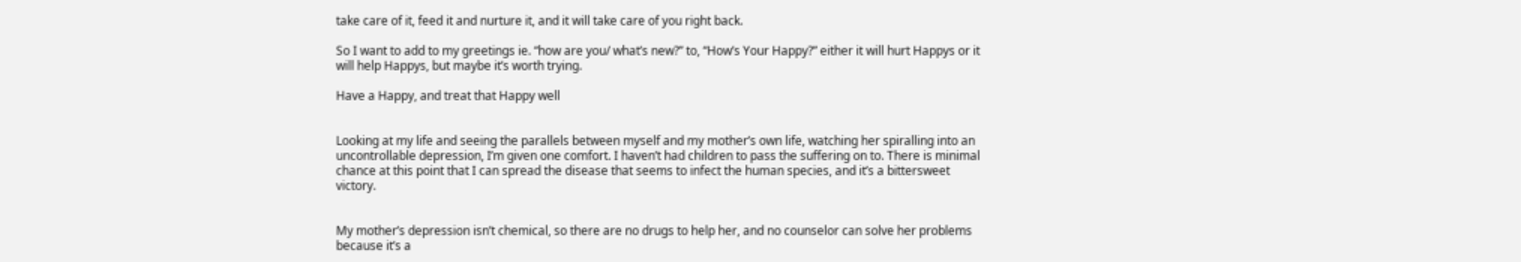take care of it, feed it and nurture it, and it will take care of you right back.

So I want to add to my greetings ie. “how are you/ what’s new?” to, “How’s Your Happy?” either it will hurt Happys or it will help Happys, but maybe it’s worth trying.

Have a Happy, and treat that Happy well


Looking at my life and seeing the parallels between myself and my mother’s own life, watching her spiralling into an uncontrollable depression, I’m given one comfort. I haven’t had children to pass the suffering on to. There is minimal chance at this point that I can spread the disease that seems to infect the human species, and it’s a bittersweet victory.


My mother’s depression isn’t chemical, so there are no drugs to help her, and no counselor can solve her problems because it’s a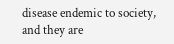disease endemic to society, and they are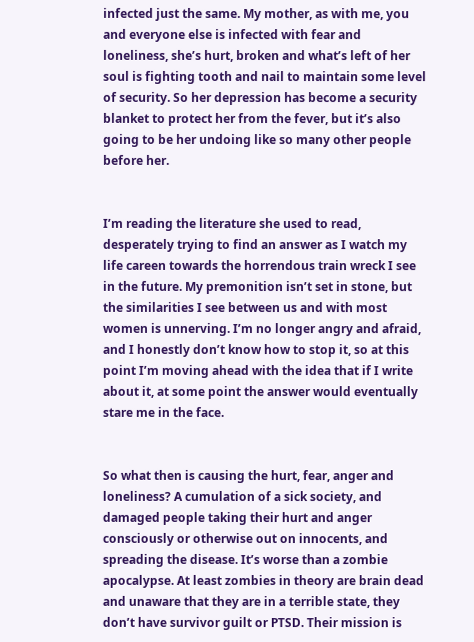infected just the same. My mother, as with me, you and everyone else is infected with fear and loneliness, she’s hurt, broken and what’s left of her soul is fighting tooth and nail to maintain some level of security. So her depression has become a security blanket to protect her from the fever, but it’s also going to be her undoing like so many other people before her.


I’m reading the literature she used to read, desperately trying to find an answer as I watch my life careen towards the horrendous train wreck I see in the future. My premonition isn’t set in stone, but the similarities I see between us and with most women is unnerving. I’m no longer angry and afraid, and I honestly don’t know how to stop it, so at this point I’m moving ahead with the idea that if I write about it, at some point the answer would eventually stare me in the face.


So what then is causing the hurt, fear, anger and loneliness? A cumulation of a sick society, and damaged people taking their hurt and anger consciously or otherwise out on innocents, and spreading the disease. It’s worse than a zombie apocalypse. At least zombies in theory are brain dead and unaware that they are in a terrible state, they don’t have survivor guilt or PTSD. Their mission is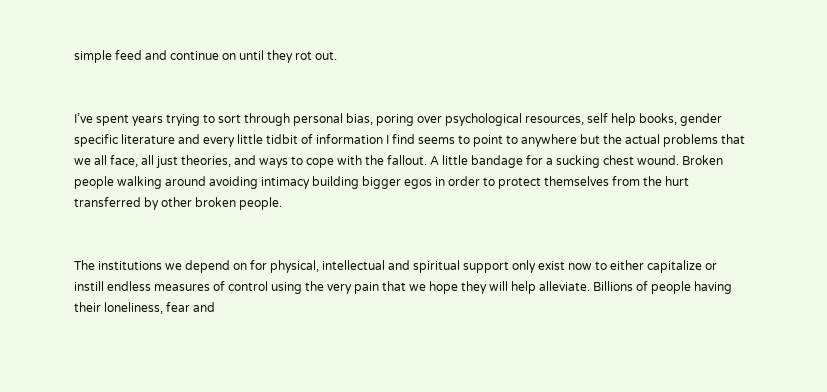simple feed and continue on until they rot out.


I’ve spent years trying to sort through personal bias, poring over psychological resources, self help books, gender specific literature and every little tidbit of information I find seems to point to anywhere but the actual problems that we all face, all just theories, and ways to cope with the fallout. A little bandage for a sucking chest wound. Broken people walking around avoiding intimacy building bigger egos in order to protect themselves from the hurt transferred by other broken people.


The institutions we depend on for physical, intellectual and spiritual support only exist now to either capitalize or instill endless measures of control using the very pain that we hope they will help alleviate. Billions of people having their loneliness, fear and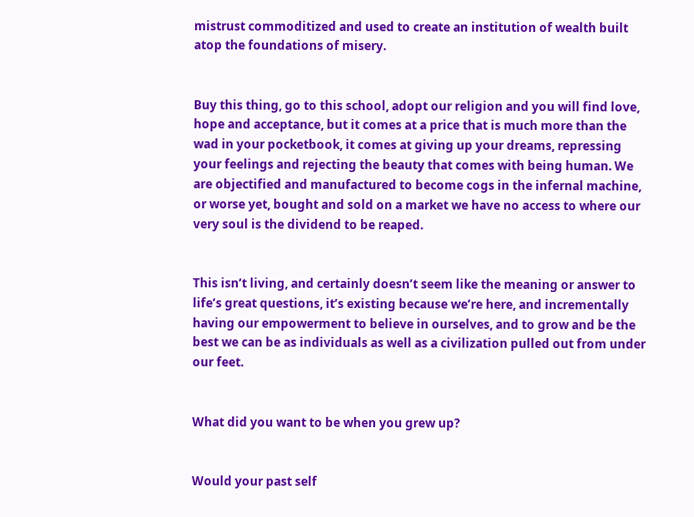mistrust commoditized and used to create an institution of wealth built atop the foundations of misery.


Buy this thing, go to this school, adopt our religion and you will find love, hope and acceptance, but it comes at a price that is much more than the wad in your pocketbook, it comes at giving up your dreams, repressing your feelings and rejecting the beauty that comes with being human. We are objectified and manufactured to become cogs in the infernal machine, or worse yet, bought and sold on a market we have no access to where our very soul is the dividend to be reaped.


This isn’t living, and certainly doesn’t seem like the meaning or answer to life’s great questions, it’s existing because we’re here, and incrementally having our empowerment to believe in ourselves, and to grow and be the best we can be as individuals as well as a civilization pulled out from under our feet.


What did you want to be when you grew up?


Would your past self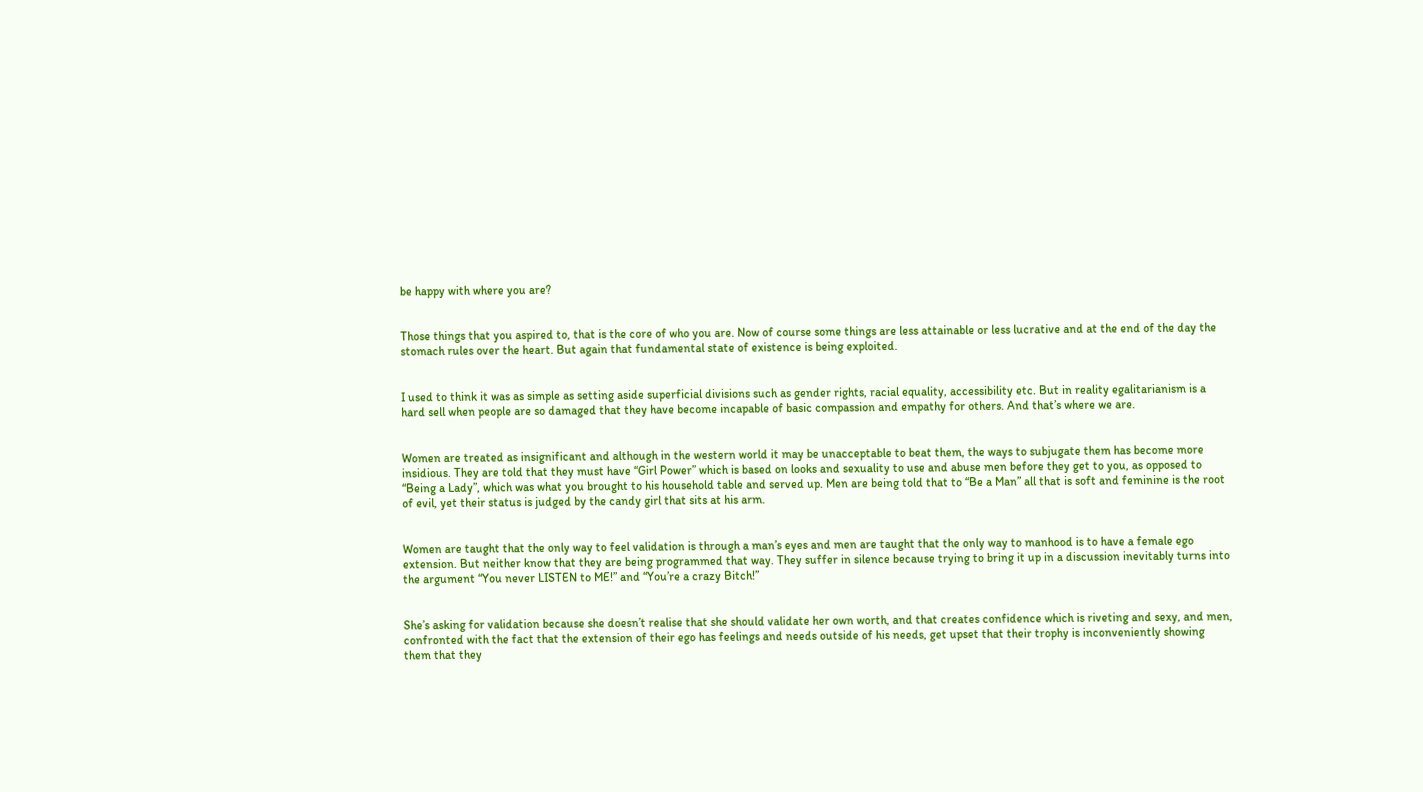be happy with where you are?


Those things that you aspired to, that is the core of who you are. Now of course some things are less attainable or less lucrative and at the end of the day the stomach rules over the heart. But again that fundamental state of existence is being exploited.


I used to think it was as simple as setting aside superficial divisions such as gender rights, racial equality, accessibility etc. But in reality egalitarianism is a hard sell when people are so damaged that they have become incapable of basic compassion and empathy for others. And that’s where we are.


Women are treated as insignificant and although in the western world it may be unacceptable to beat them, the ways to subjugate them has become more insidious. They are told that they must have “Girl Power” which is based on looks and sexuality to use and abuse men before they get to you, as opposed to “Being a Lady”, which was what you brought to his household table and served up. Men are being told that to “Be a Man” all that is soft and feminine is the root of evil, yet their status is judged by the candy girl that sits at his arm.


Women are taught that the only way to feel validation is through a man’s eyes and men are taught that the only way to manhood is to have a female ego extension. But neither know that they are being programmed that way. They suffer in silence because trying to bring it up in a discussion inevitably turns into the argument “You never LISTEN to ME!” and “You’re a crazy Bitch!”


She’s asking for validation because she doesn’t realise that she should validate her own worth, and that creates confidence which is riveting and sexy, and men, confronted with the fact that the extension of their ego has feelings and needs outside of his needs, get upset that their trophy is inconveniently showing them that they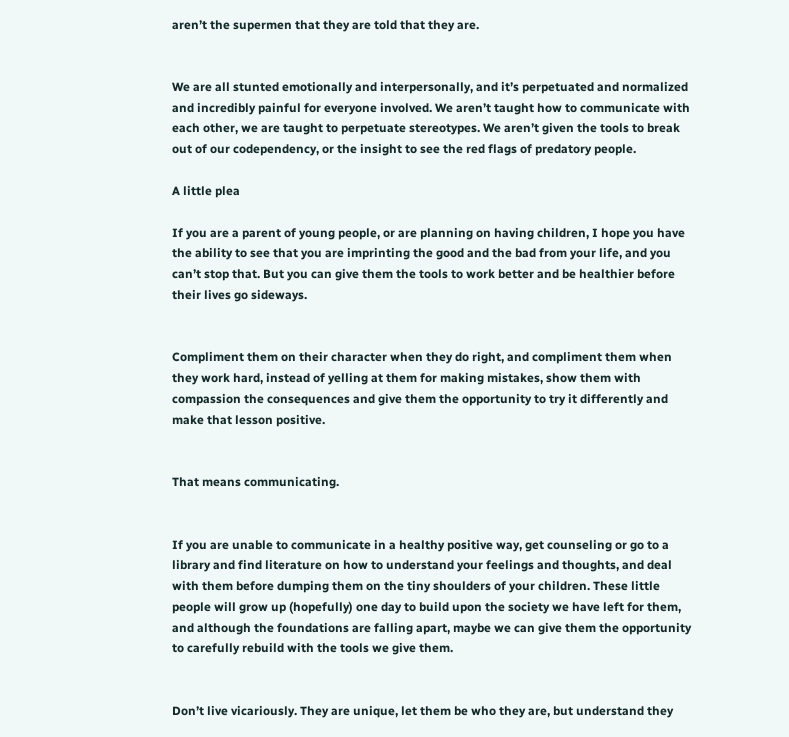aren’t the supermen that they are told that they are.


We are all stunted emotionally and interpersonally, and it’s perpetuated and normalized and incredibly painful for everyone involved. We aren’t taught how to communicate with each other, we are taught to perpetuate stereotypes. We aren’t given the tools to break out of our codependency, or the insight to see the red flags of predatory people.

A little plea

If you are a parent of young people, or are planning on having children, I hope you have the ability to see that you are imprinting the good and the bad from your life, and you can’t stop that. But you can give them the tools to work better and be healthier before their lives go sideways.


Compliment them on their character when they do right, and compliment them when they work hard, instead of yelling at them for making mistakes, show them with compassion the consequences and give them the opportunity to try it differently and make that lesson positive.


That means communicating.


If you are unable to communicate in a healthy positive way, get counseling or go to a library and find literature on how to understand your feelings and thoughts, and deal with them before dumping them on the tiny shoulders of your children. These little people will grow up (hopefully) one day to build upon the society we have left for them, and although the foundations are falling apart, maybe we can give them the opportunity to carefully rebuild with the tools we give them.


Don’t live vicariously. They are unique, let them be who they are, but understand they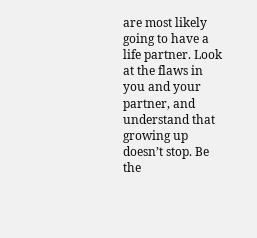are most likely going to have a life partner. Look at the flaws in you and your partner, and understand that growing up doesn’t stop. Be the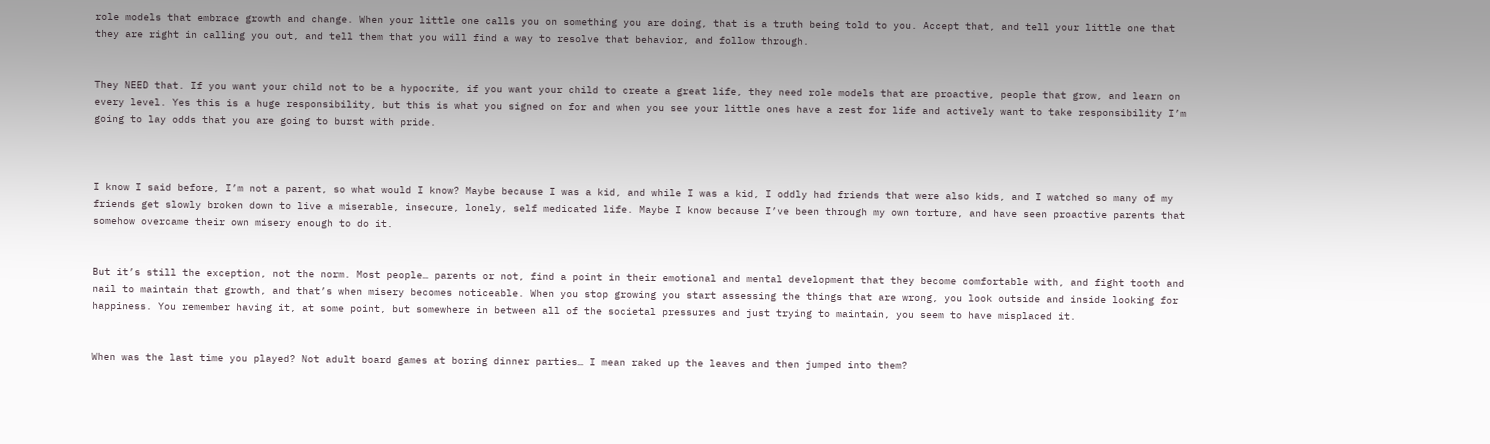role models that embrace growth and change. When your little one calls you on something you are doing, that is a truth being told to you. Accept that, and tell your little one that they are right in calling you out, and tell them that you will find a way to resolve that behavior, and follow through.


They NEED that. If you want your child not to be a hypocrite, if you want your child to create a great life, they need role models that are proactive, people that grow, and learn on every level. Yes this is a huge responsibility, but this is what you signed on for and when you see your little ones have a zest for life and actively want to take responsibility I’m going to lay odds that you are going to burst with pride.



I know I said before, I’m not a parent, so what would I know? Maybe because I was a kid, and while I was a kid, I oddly had friends that were also kids, and I watched so many of my friends get slowly broken down to live a miserable, insecure, lonely, self medicated life. Maybe I know because I’ve been through my own torture, and have seen proactive parents that somehow overcame their own misery enough to do it.


But it’s still the exception, not the norm. Most people… parents or not, find a point in their emotional and mental development that they become comfortable with, and fight tooth and nail to maintain that growth, and that’s when misery becomes noticeable. When you stop growing you start assessing the things that are wrong, you look outside and inside looking for happiness. You remember having it, at some point, but somewhere in between all of the societal pressures and just trying to maintain, you seem to have misplaced it.


When was the last time you played? Not adult board games at boring dinner parties… I mean raked up the leaves and then jumped into them?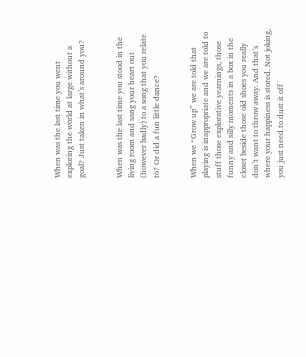When was the last time you went exploring the world at large without a goal? Just taken in what’s around you?


When was the last time you stood in the living room and sang your heart out (however badly) to a song that you relate to? Or did a fun little dance?


When we “Grow up” we are told that playing is inappropriate and we are told to stuff those explorative yearnings, those funny and silly moments in a box in the closet beside those old shoes you really don’t want to throw away. And that’s where your happiness is stored. Not joking, you just need to dust it off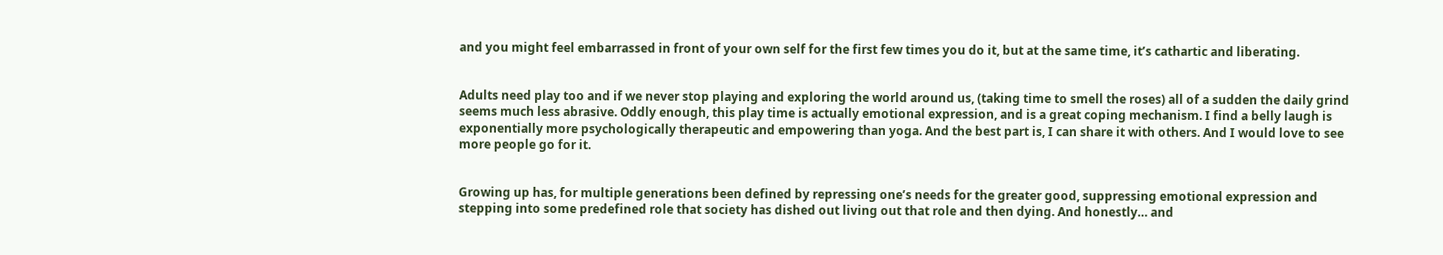and you might feel embarrassed in front of your own self for the first few times you do it, but at the same time, it’s cathartic and liberating.


Adults need play too and if we never stop playing and exploring the world around us, (taking time to smell the roses) all of a sudden the daily grind seems much less abrasive. Oddly enough, this play time is actually emotional expression, and is a great coping mechanism. I find a belly laugh is exponentially more psychologically therapeutic and empowering than yoga. And the best part is, I can share it with others. And I would love to see more people go for it.


Growing up has, for multiple generations been defined by repressing one’s needs for the greater good, suppressing emotional expression and stepping into some predefined role that society has dished out living out that role and then dying. And honestly… and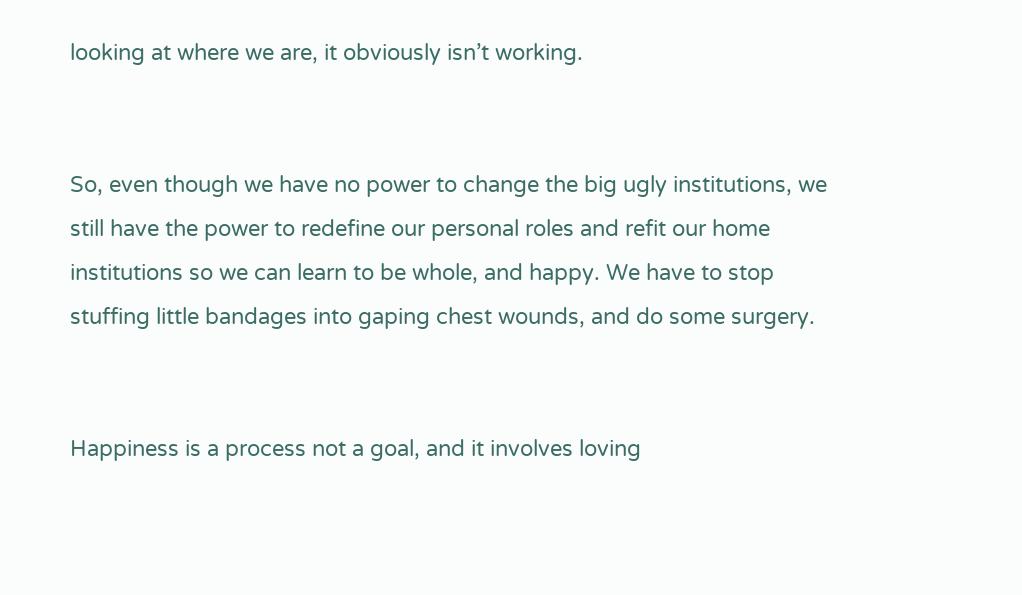looking at where we are, it obviously isn’t working.


So, even though we have no power to change the big ugly institutions, we still have the power to redefine our personal roles and refit our home institutions so we can learn to be whole, and happy. We have to stop stuffing little bandages into gaping chest wounds, and do some surgery.


Happiness is a process not a goal, and it involves loving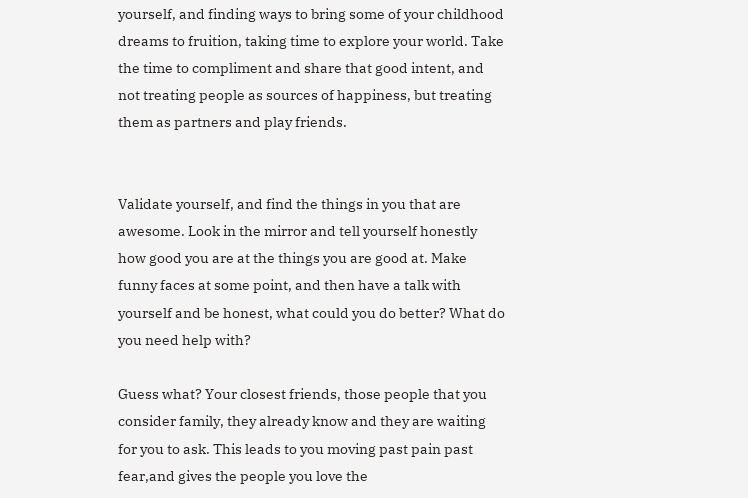yourself, and finding ways to bring some of your childhood dreams to fruition, taking time to explore your world. Take the time to compliment and share that good intent, and not treating people as sources of happiness, but treating them as partners and play friends.


Validate yourself, and find the things in you that are awesome. Look in the mirror and tell yourself honestly how good you are at the things you are good at. Make funny faces at some point, and then have a talk with yourself and be honest, what could you do better? What do you need help with?

Guess what? Your closest friends, those people that you consider family, they already know and they are waiting for you to ask. This leads to you moving past pain past fear,and gives the people you love the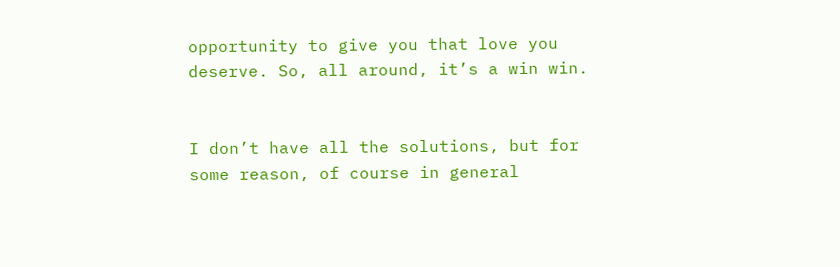opportunity to give you that love you deserve. So, all around, it’s a win win.


I don’t have all the solutions, but for some reason, of course in general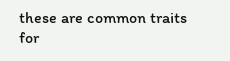these are common traits for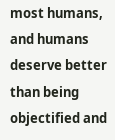most humans, and humans deserve better than being objectified and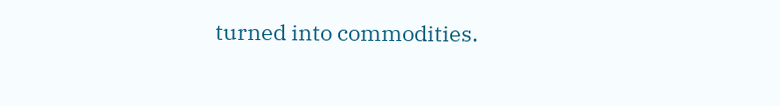turned into commodities.